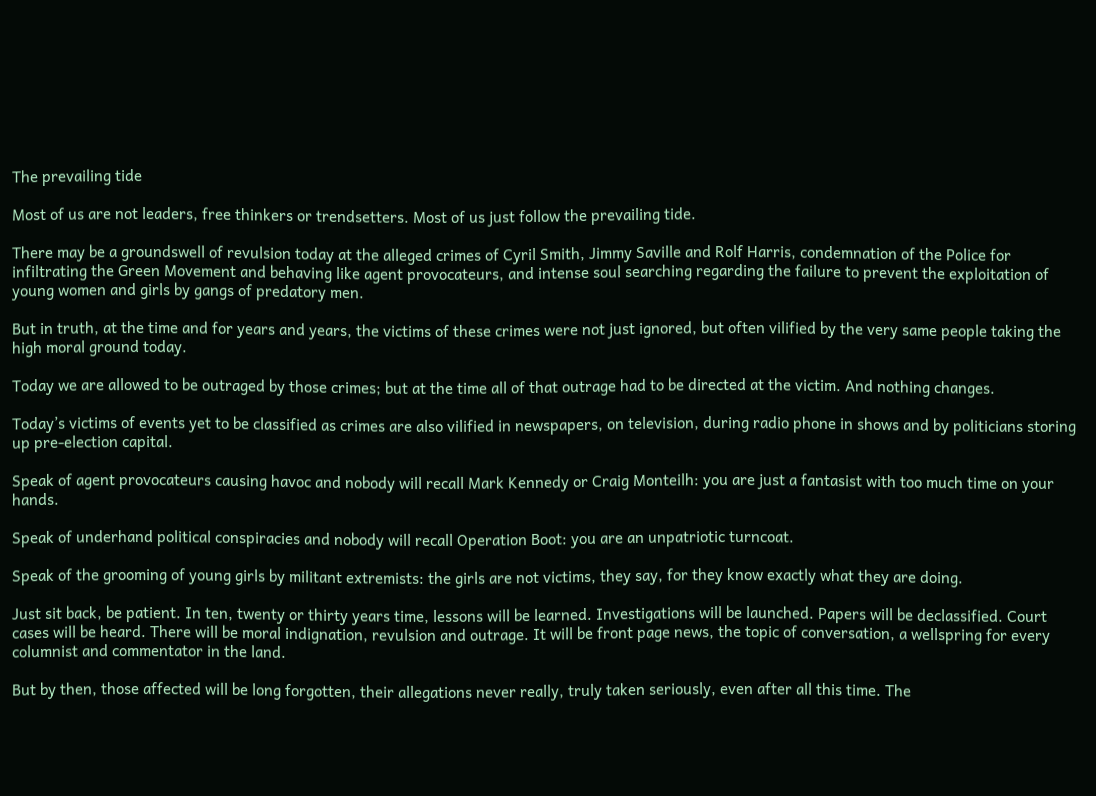The prevailing tide

Most of us are not leaders, free thinkers or trendsetters. Most of us just follow the prevailing tide.

There may be a groundswell of revulsion today at the alleged crimes of Cyril Smith, Jimmy Saville and Rolf Harris, condemnation of the Police for infiltrating the Green Movement and behaving like agent provocateurs, and intense soul searching regarding the failure to prevent the exploitation of young women and girls by gangs of predatory men.

But in truth, at the time and for years and years, the victims of these crimes were not just ignored, but often vilified by the very same people taking the high moral ground today.

Today we are allowed to be outraged by those crimes; but at the time all of that outrage had to be directed at the victim. And nothing changes.

Today’s victims of events yet to be classified as crimes are also vilified in newspapers, on television, during radio phone in shows and by politicians storing up pre-election capital.

Speak of agent provocateurs causing havoc and nobody will recall Mark Kennedy or Craig Monteilh: you are just a fantasist with too much time on your hands.

Speak of underhand political conspiracies and nobody will recall Operation Boot: you are an unpatriotic turncoat.

Speak of the grooming of young girls by militant extremists: the girls are not victims, they say, for they know exactly what they are doing.

Just sit back, be patient. In ten, twenty or thirty years time, lessons will be learned. Investigations will be launched. Papers will be declassified. Court cases will be heard. There will be moral indignation, revulsion and outrage. It will be front page news, the topic of conversation, a wellspring for every columnist and commentator in the land.

But by then, those affected will be long forgotten, their allegations never really, truly taken seriously, even after all this time. The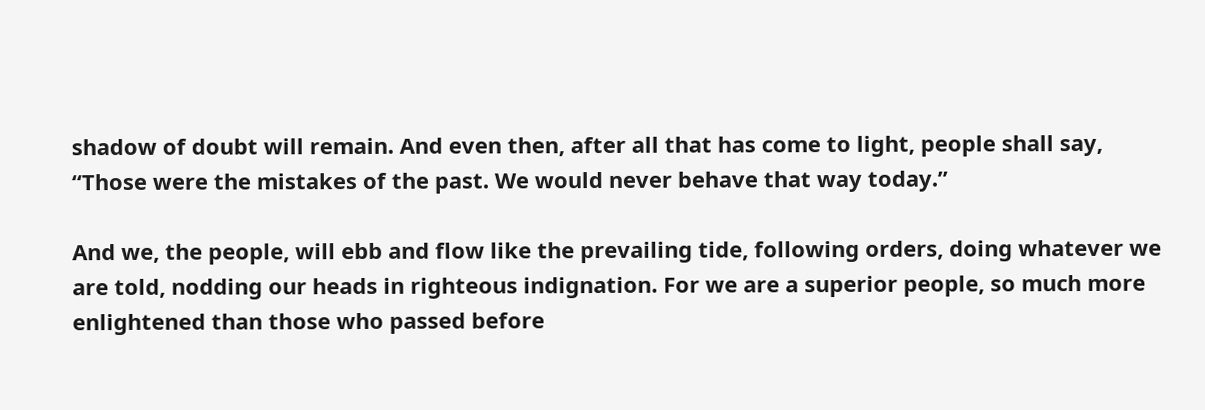shadow of doubt will remain. And even then, after all that has come to light, people shall say, “Those were the mistakes of the past. We would never behave that way today.”

And we, the people, will ebb and flow like the prevailing tide, following orders, doing whatever we are told, nodding our heads in righteous indignation. For we are a superior people, so much more enlightened than those who passed before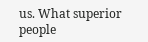us. What superior people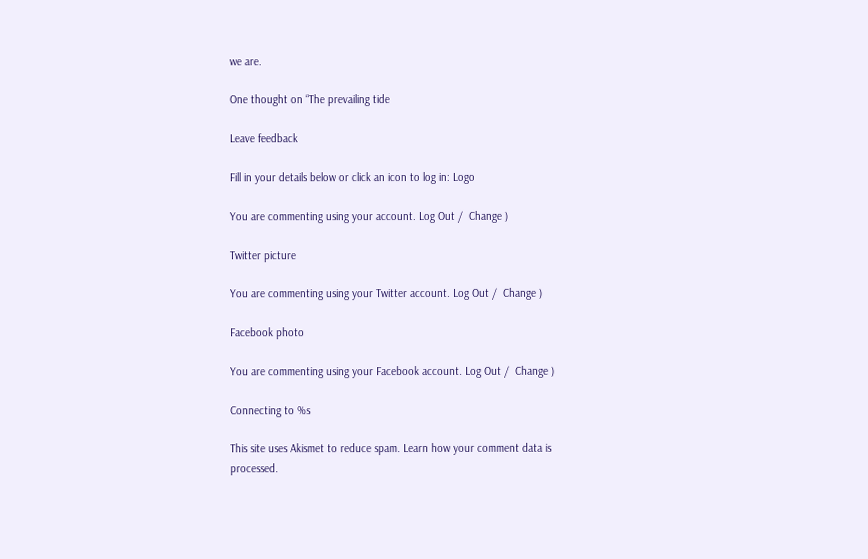we are.

One thought on “The prevailing tide

Leave feedback

Fill in your details below or click an icon to log in: Logo

You are commenting using your account. Log Out /  Change )

Twitter picture

You are commenting using your Twitter account. Log Out /  Change )

Facebook photo

You are commenting using your Facebook account. Log Out /  Change )

Connecting to %s

This site uses Akismet to reduce spam. Learn how your comment data is processed.